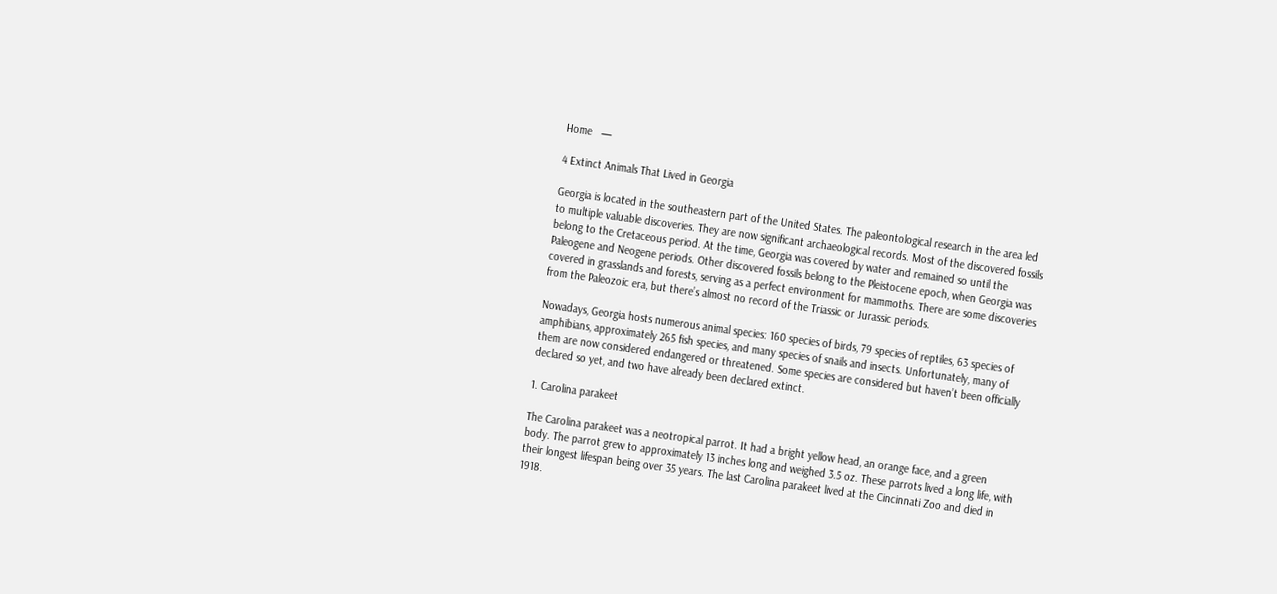Home   —

4 Extinct Animals That Lived in Georgia

Georgia is located in the southeastern part of the United States. The paleontological research in the area led to multiple valuable discoveries. They are now significant archaeological records. Most of the discovered fossils belong to the Cretaceous period. At the time, Georgia was covered by water and remained so until the Paleogene and Neogene periods. Other discovered fossils belong to the Pleistocene epoch, when Georgia was covered in grasslands and forests, serving as a perfect environment for mammoths. There are some discoveries from the Paleozoic era, but there’s almost no record of the Triassic or Jurassic periods.

Nowadays, Georgia hosts numerous animal species: 160 species of birds, 79 species of reptiles, 63 species of amphibians, approximately 265 fish species, and many species of snails and insects. Unfortunately, many of them are now considered endangered or threatened. Some species are considered but haven’t been officially declared so yet, and two have already been declared extinct.

1. Carolina parakeet

The Carolina parakeet was a neotropical parrot. It had a bright yellow head, an orange face, and a green body. The parrot grew to approximately 13 inches long and weighed 3.5 oz. These parrots lived a long life, with their longest lifespan being over 35 years. The last Carolina parakeet lived at the Cincinnati Zoo and died in 1918.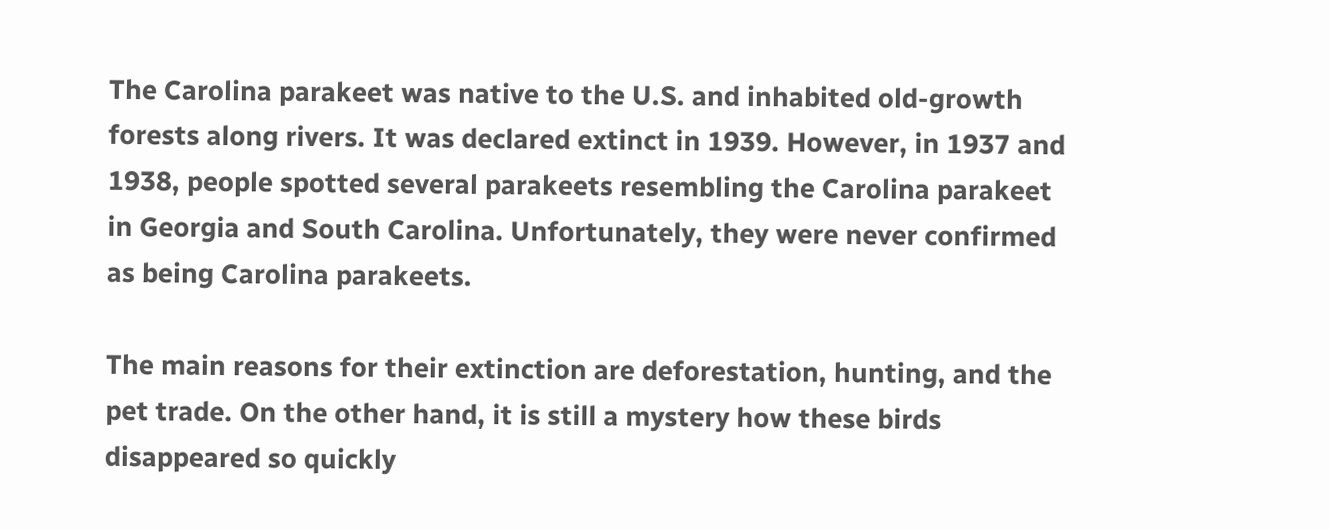The Carolina parakeet was native to the U.S. and inhabited old-growth forests along rivers. It was declared extinct in 1939. However, in 1937 and 1938, people spotted several parakeets resembling the Carolina parakeet in Georgia and South Carolina. Unfortunately, they were never confirmed as being Carolina parakeets.

The main reasons for their extinction are deforestation, hunting, and the pet trade. On the other hand, it is still a mystery how these birds disappeared so quickly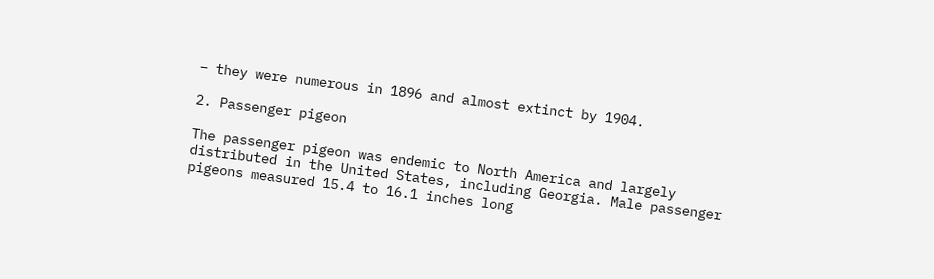– they were numerous in 1896 and almost extinct by 1904.

2. Passenger pigeon

The passenger pigeon was endemic to North America and largely distributed in the United States, including Georgia. Male passenger pigeons measured 15.4 to 16.1 inches long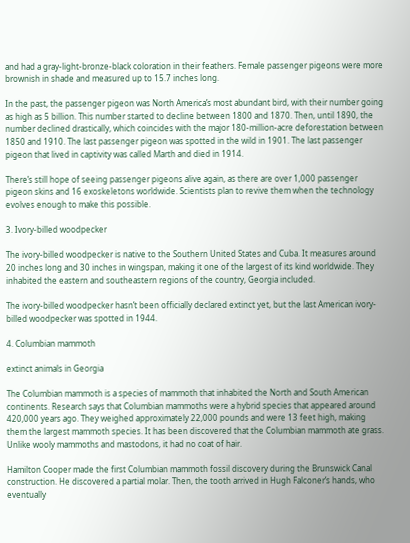and had a gray-light-bronze-black coloration in their feathers. Female passenger pigeons were more brownish in shade and measured up to 15.7 inches long.

In the past, the passenger pigeon was North America’s most abundant bird, with their number going as high as 5 billion. This number started to decline between 1800 and 1870. Then, until 1890, the number declined drastically, which coincides with the major 180-million-acre deforestation between 1850 and 1910. The last passenger pigeon was spotted in the wild in 1901. The last passenger pigeon that lived in captivity was called Marth and died in 1914.

There’s still hope of seeing passenger pigeons alive again, as there are over 1,000 passenger pigeon skins and 16 exoskeletons worldwide. Scientists plan to revive them when the technology evolves enough to make this possible.

3. Ivory-billed woodpecker

The ivory-billed woodpecker is native to the Southern United States and Cuba. It measures around 20 inches long and 30 inches in wingspan, making it one of the largest of its kind worldwide. They inhabited the eastern and southeastern regions of the country, Georgia included.

The ivory-billed woodpecker hasn’t been officially declared extinct yet, but the last American ivory-billed woodpecker was spotted in 1944.

4. Columbian mammoth

extinct animals in Georgia

The Columbian mammoth is a species of mammoth that inhabited the North and South American continents. Research says that Columbian mammoths were a hybrid species that appeared around 420,000 years ago. They weighed approximately 22,000 pounds and were 13 feet high, making them the largest mammoth species. It has been discovered that the Columbian mammoth ate grass. Unlike wooly mammoths and mastodons, it had no coat of hair.

Hamilton Cooper made the first Columbian mammoth fossil discovery during the Brunswick Canal construction. He discovered a partial molar. Then, the tooth arrived in Hugh Falconer’s hands, who eventually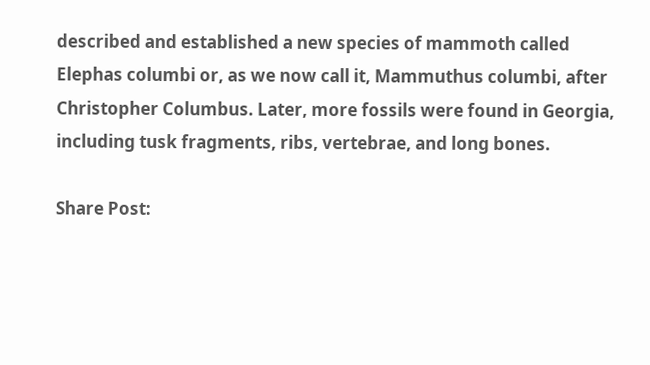described and established a new species of mammoth called Elephas columbi or, as we now call it, Mammuthus columbi, after Christopher Columbus. Later, more fossils were found in Georgia, including tusk fragments, ribs, vertebrae, and long bones.

Share Post: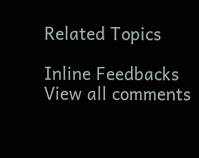Related Topics

Inline Feedbacks
View all comments